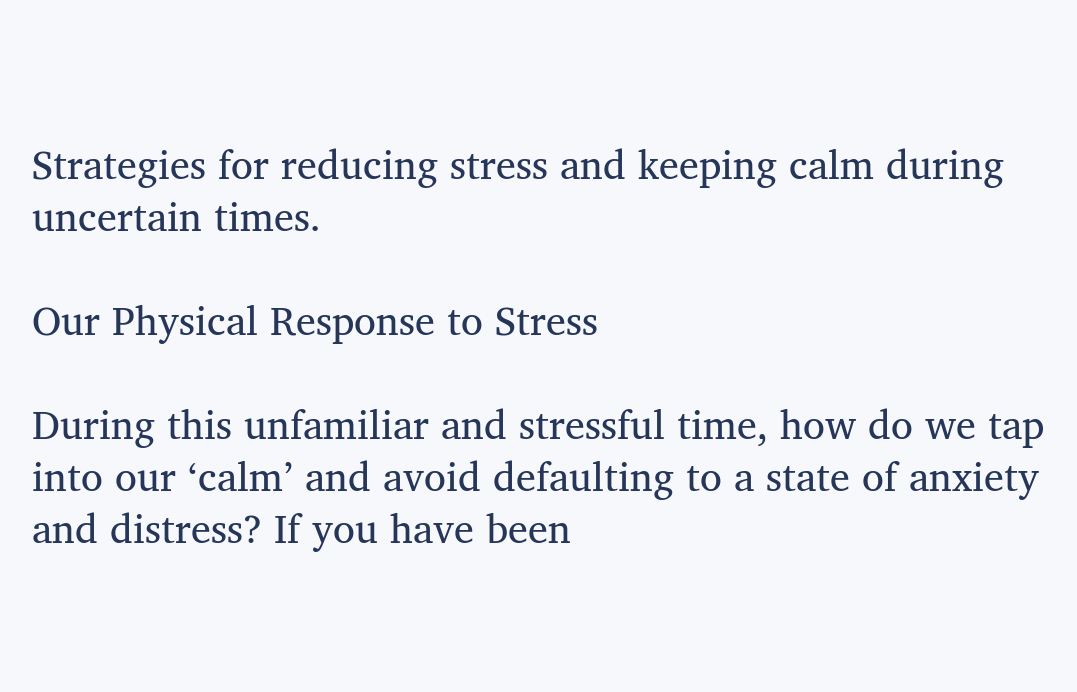Strategies for reducing stress and keeping calm during uncertain times.

Our Physical Response to Stress

During this unfamiliar and stressful time, how do we tap into our ‘calm’ and avoid defaulting to a state of anxiety and distress? If you have been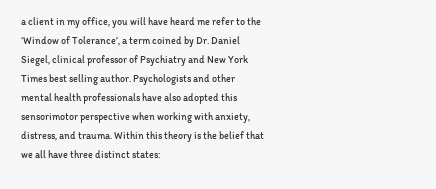a client in my office, you will have heard me refer to the  ‘Window of Tolerance’, a term coined by Dr. Daniel Siegel, clinical professor of Psychiatry and New York Times best selling author. Psychologists and other mental health professionals have also adopted this sensorimotor perspective when working with anxiety, distress, and trauma. Within this theory is the belief that we all have three distinct states: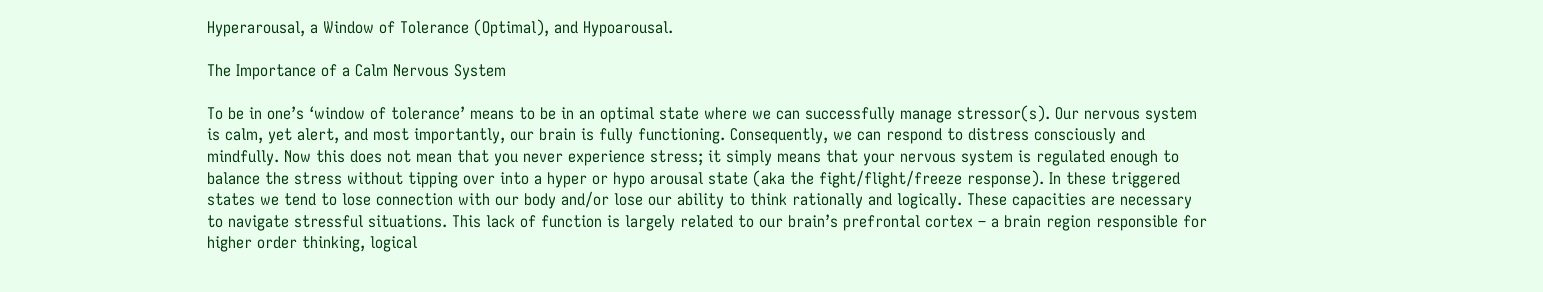Hyperarousal, a Window of Tolerance (Optimal), and Hypoarousal.

The Importance of a Calm Nervous System

To be in one’s ‘window of tolerance’ means to be in an optimal state where we can successfully manage stressor(s). Our nervous system is calm, yet alert, and most importantly, our brain is fully functioning. Consequently, we can respond to distress consciously and mindfully. Now this does not mean that you never experience stress; it simply means that your nervous system is regulated enough to balance the stress without tipping over into a hyper or hypo arousal state (aka the fight/flight/freeze response). In these triggered states we tend to lose connection with our body and/or lose our ability to think rationally and logically. These capacities are necessary to navigate stressful situations. This lack of function is largely related to our brain’s prefrontal cortex – a brain region responsible for higher order thinking, logical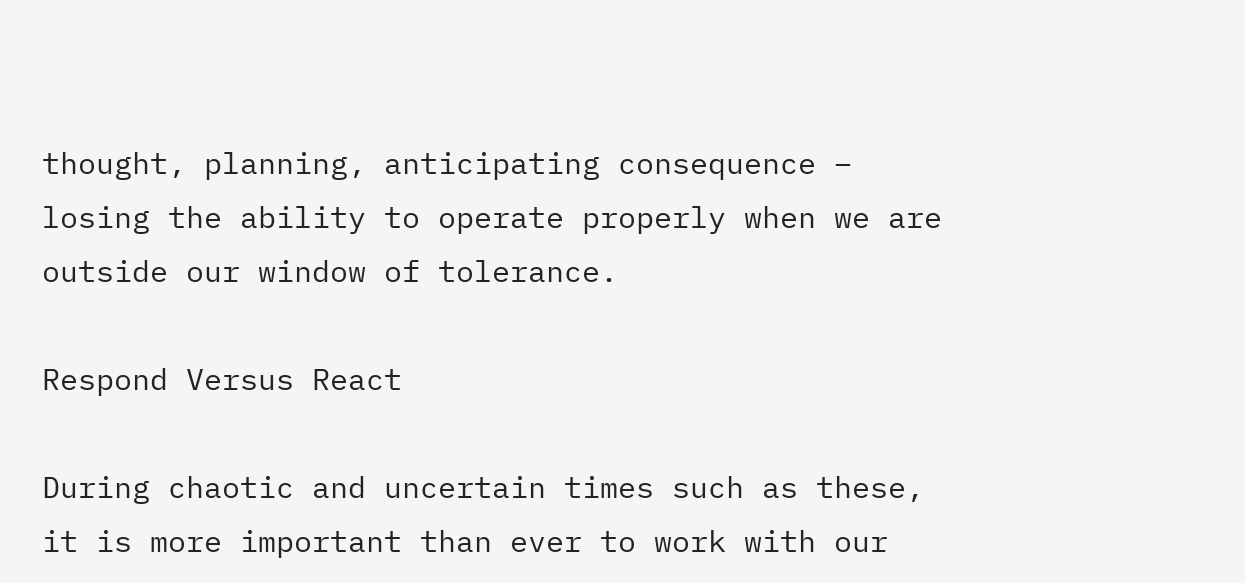thought, planning, anticipating consequence – losing the ability to operate properly when we are outside our window of tolerance.

Respond Versus React

During chaotic and uncertain times such as these, it is more important than ever to work with our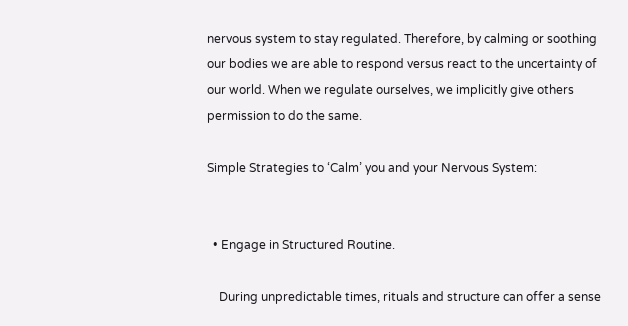nervous system to stay regulated. Therefore, by calming or soothing our bodies we are able to respond versus react to the uncertainty of our world. When we regulate ourselves, we implicitly give others permission to do the same.

Simple Strategies to ‘Calm’ you and your Nervous System:


  • Engage in Structured Routine.

    During unpredictable times, rituals and structure can offer a sense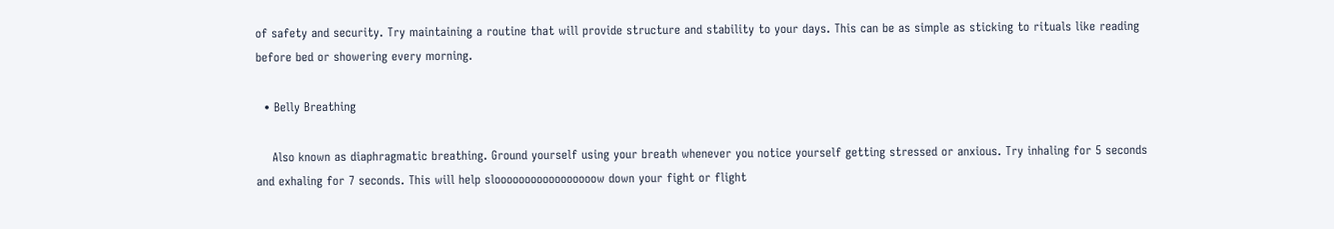of safety and security. Try maintaining a routine that will provide structure and stability to your days. This can be as simple as sticking to rituals like reading before bed or showering every morning.

  • Belly Breathing

    Also known as diaphragmatic breathing. Ground yourself using your breath whenever you notice yourself getting stressed or anxious. Try inhaling for 5 seconds and exhaling for 7 seconds. This will help slooooooooooooooooow down your fight or flight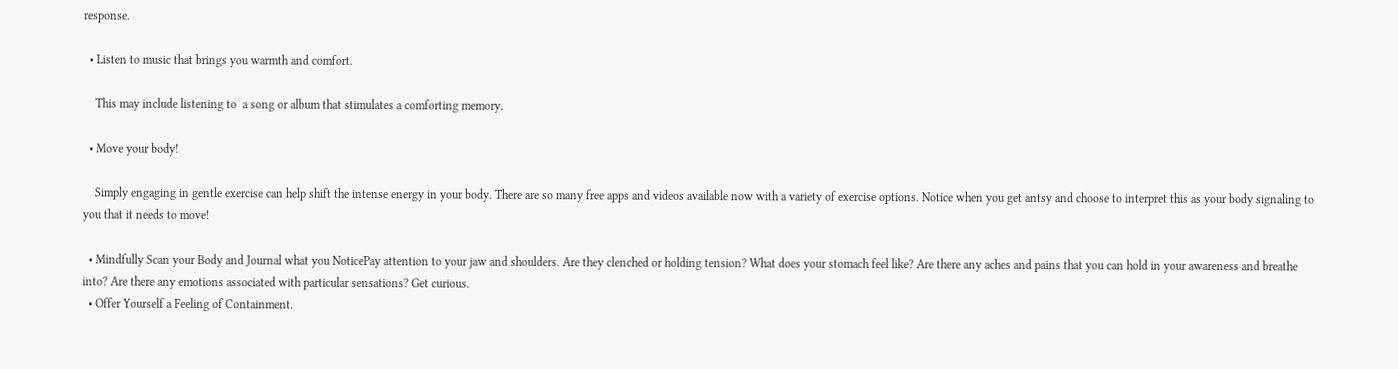response.

  • Listen to music that brings you warmth and comfort.

    This may include listening to  a song or album that stimulates a comforting memory.

  • Move your body!

    Simply engaging in gentle exercise can help shift the intense energy in your body. There are so many free apps and videos available now with a variety of exercise options. Notice when you get antsy and choose to interpret this as your body signaling to you that it needs to move!

  • Mindfully Scan your Body and Journal what you NoticePay attention to your jaw and shoulders. Are they clenched or holding tension? What does your stomach feel like? Are there any aches and pains that you can hold in your awareness and breathe into? Are there any emotions associated with particular sensations? Get curious.
  • Offer Yourself a Feeling of Containment.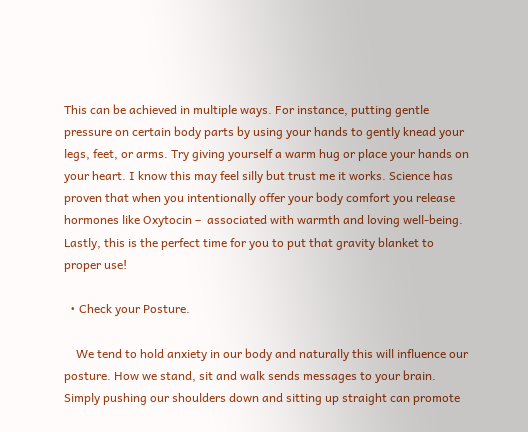This can be achieved in multiple ways. For instance, putting gentle pressure on certain body parts by using your hands to gently knead your legs, feet, or arms. Try giving yourself a warm hug or place your hands on your heart. I know this may feel silly but trust me it works. Science has proven that when you intentionally offer your body comfort you release hormones like Oxytocin –  associated with warmth and loving well-being. Lastly, this is the perfect time for you to put that gravity blanket to proper use!

  • Check your Posture.

    We tend to hold anxiety in our body and naturally this will influence our posture. How we stand, sit and walk sends messages to your brain. Simply pushing our shoulders down and sitting up straight can promote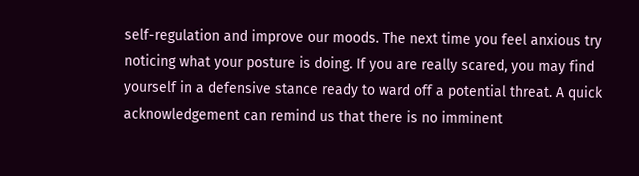self-regulation and improve our moods. The next time you feel anxious try noticing what your posture is doing. If you are really scared, you may find yourself in a defensive stance ready to ward off a potential threat. A quick acknowledgement can remind us that there is no imminent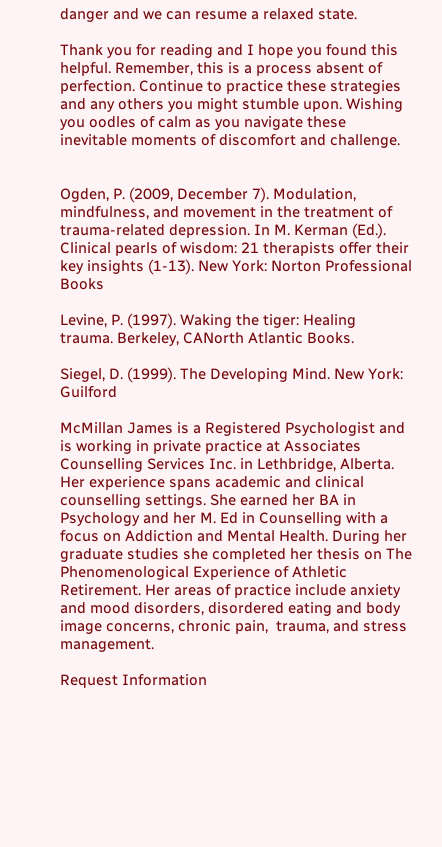danger and we can resume a relaxed state.

Thank you for reading and I hope you found this helpful. Remember, this is a process absent of perfection. Continue to practice these strategies and any others you might stumble upon. Wishing you oodles of calm as you navigate these inevitable moments of discomfort and challenge.


Ogden, P. (2009, December 7). Modulation, mindfulness, and movement in the treatment of trauma-related depression. In M. Kerman (Ed.). Clinical pearls of wisdom: 21 therapists offer their key insights (1-13). New York: Norton Professional Books

Levine, P. (1997). Waking the tiger: Healing trauma. Berkeley, CANorth Atlantic Books.

Siegel, D. (1999). The Developing Mind. New York: Guilford

McMillan James is a Registered Psychologist and is working in private practice at Associates Counselling Services Inc. in Lethbridge, Alberta. Her experience spans academic and clinical counselling settings. She earned her BA in Psychology and her M. Ed in Counselling with a focus on Addiction and Mental Health. During her graduate studies she completed her thesis on The Phenomenological Experience of Athletic Retirement. Her areas of practice include anxiety and mood disorders, disordered eating and body image concerns, chronic pain,  trauma, and stress management.

Request Information